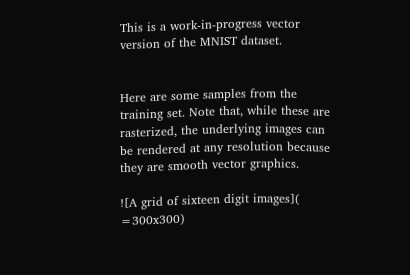This is a work-in-progress vector version of the MNIST dataset.


Here are some samples from the training set. Note that, while these are rasterized, the underlying images can be rendered at any resolution because they are smooth vector graphics.

![A grid of sixteen digit images]( =300x300)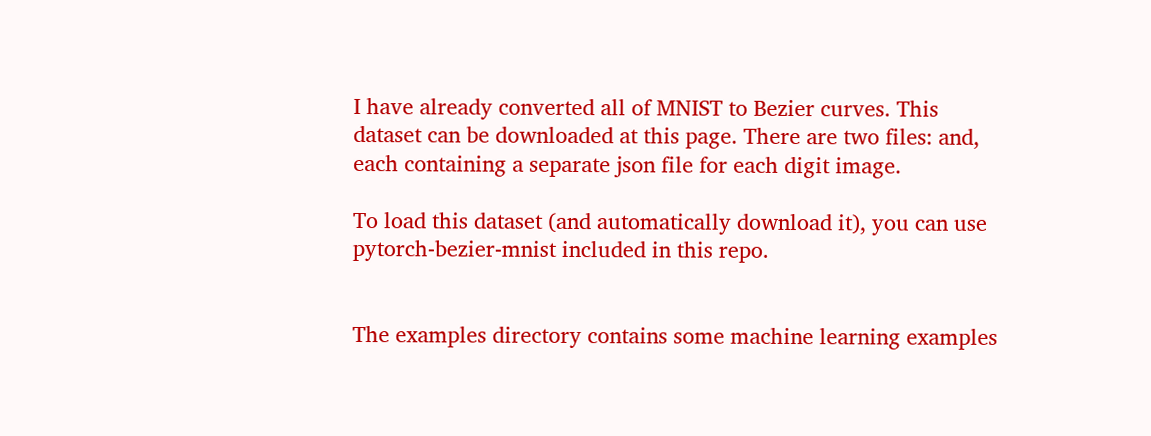I have already converted all of MNIST to Bezier curves. This dataset can be downloaded at this page. There are two files: and, each containing a separate json file for each digit image.

To load this dataset (and automatically download it), you can use pytorch-bezier-mnist included in this repo.


The examples directory contains some machine learning examples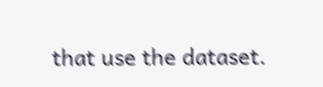that use the dataset.